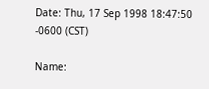Date: Thu, 17 Sep 1998 18:47:50 -0600 (CST)

Name: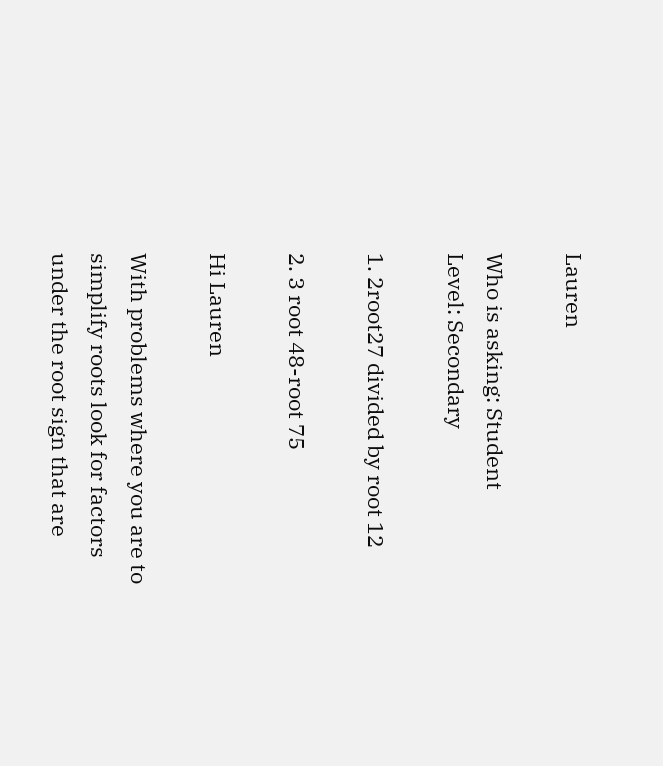Lauren

Who is asking: Student
Level: Secondary

1. 2root27 divided by root 12

2. 3 root 48-root 75

Hi Lauren

With problems where you are to simplify roots look for factors under the root sign that are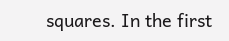squares. In the first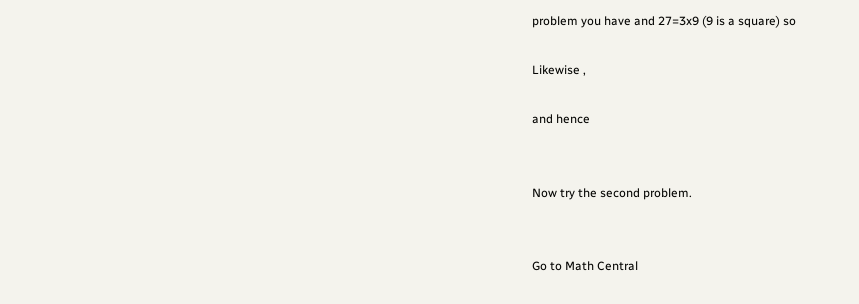problem you have and 27=3x9 (9 is a square) so

Likewise ,

and hence


Now try the second problem.


Go to Math Central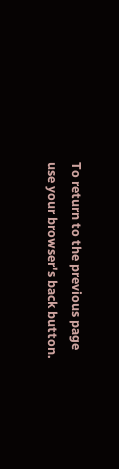To return to the previous page use your browser's back button.